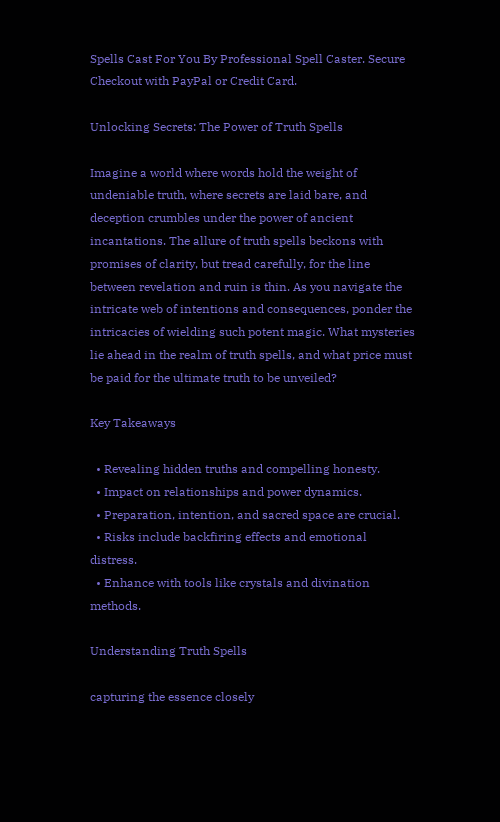Spells Cast For You By Professional Spell Caster. Secure Checkout with PayPal or Credit Card.

Unlocking Secrets: The Power of Truth Spells

Imagine a world where words hold the weight of undeniable truth, where secrets are laid bare, and deception crumbles under the power of ancient incantations. The allure of truth spells beckons with promises of clarity, but tread carefully, for the line between revelation and ruin is thin. As you navigate the intricate web of intentions and consequences, ponder the intricacies of wielding such potent magic. What mysteries lie ahead in the realm of truth spells, and what price must be paid for the ultimate truth to be unveiled?

Key Takeaways

  • Revealing hidden truths and compelling honesty.
  • Impact on relationships and power dynamics.
  • Preparation, intention, and sacred space are crucial.
  • Risks include backfiring effects and emotional distress.
  • Enhance with tools like crystals and divination methods.

Understanding Truth Spells

capturing the essence closely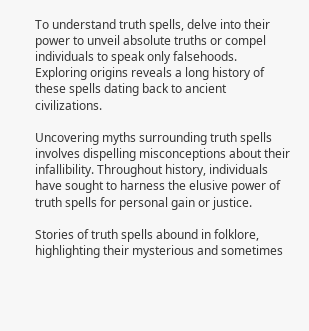To understand truth spells, delve into their power to unveil absolute truths or compel individuals to speak only falsehoods. Exploring origins reveals a long history of these spells dating back to ancient civilizations.

Uncovering myths surrounding truth spells involves dispelling misconceptions about their infallibility. Throughout history, individuals have sought to harness the elusive power of truth spells for personal gain or justice.

Stories of truth spells abound in folklore, highlighting their mysterious and sometimes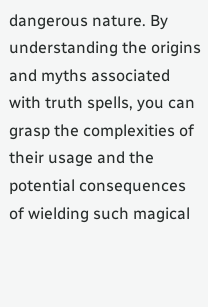dangerous nature. By understanding the origins and myths associated with truth spells, you can grasp the complexities of their usage and the potential consequences of wielding such magical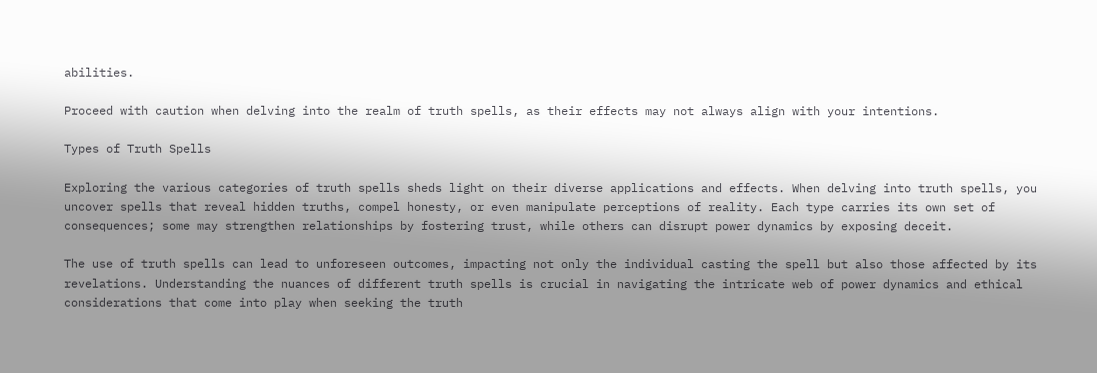abilities.

Proceed with caution when delving into the realm of truth spells, as their effects may not always align with your intentions.

Types of Truth Spells

Exploring the various categories of truth spells sheds light on their diverse applications and effects. When delving into truth spells, you uncover spells that reveal hidden truths, compel honesty, or even manipulate perceptions of reality. Each type carries its own set of consequences; some may strengthen relationships by fostering trust, while others can disrupt power dynamics by exposing deceit.

The use of truth spells can lead to unforeseen outcomes, impacting not only the individual casting the spell but also those affected by its revelations. Understanding the nuances of different truth spells is crucial in navigating the intricate web of power dynamics and ethical considerations that come into play when seeking the truth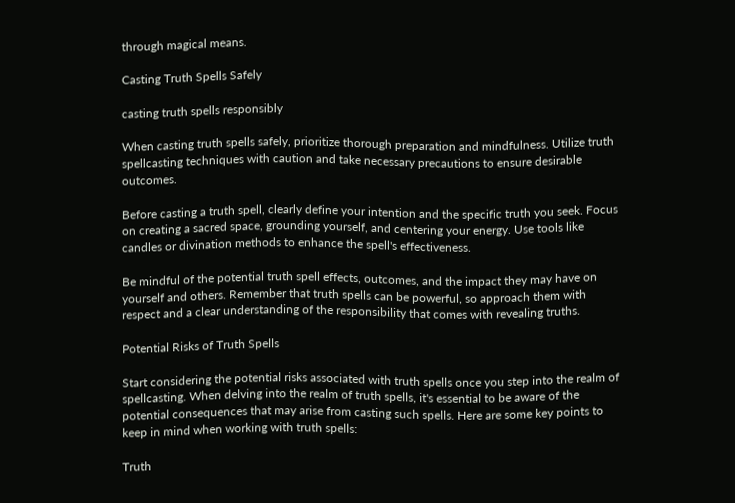through magical means.

Casting Truth Spells Safely

casting truth spells responsibly

When casting truth spells safely, prioritize thorough preparation and mindfulness. Utilize truth spellcasting techniques with caution and take necessary precautions to ensure desirable outcomes.

Before casting a truth spell, clearly define your intention and the specific truth you seek. Focus on creating a sacred space, grounding yourself, and centering your energy. Use tools like candles or divination methods to enhance the spell's effectiveness.

Be mindful of the potential truth spell effects, outcomes, and the impact they may have on yourself and others. Remember that truth spells can be powerful, so approach them with respect and a clear understanding of the responsibility that comes with revealing truths.

Potential Risks of Truth Spells

Start considering the potential risks associated with truth spells once you step into the realm of spellcasting. When delving into the realm of truth spells, it's essential to be aware of the potential consequences that may arise from casting such spells. Here are some key points to keep in mind when working with truth spells:

Truth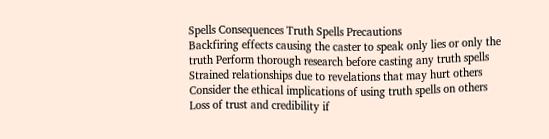Spells Consequences Truth Spells Precautions
Backfiring effects causing the caster to speak only lies or only the truth Perform thorough research before casting any truth spells
Strained relationships due to revelations that may hurt others Consider the ethical implications of using truth spells on others
Loss of trust and credibility if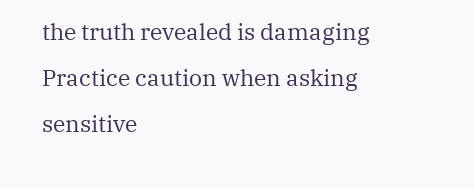the truth revealed is damaging Practice caution when asking sensitive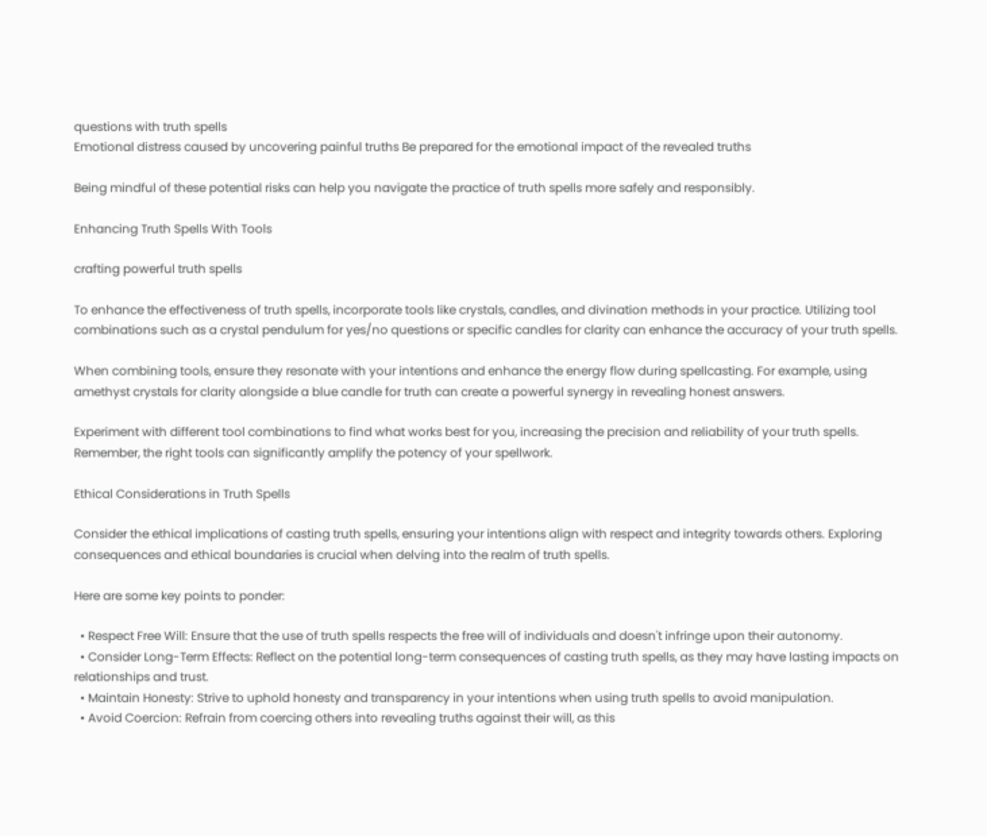questions with truth spells
Emotional distress caused by uncovering painful truths Be prepared for the emotional impact of the revealed truths

Being mindful of these potential risks can help you navigate the practice of truth spells more safely and responsibly.

Enhancing Truth Spells With Tools

crafting powerful truth spells

To enhance the effectiveness of truth spells, incorporate tools like crystals, candles, and divination methods in your practice. Utilizing tool combinations such as a crystal pendulum for yes/no questions or specific candles for clarity can enhance the accuracy of your truth spells.

When combining tools, ensure they resonate with your intentions and enhance the energy flow during spellcasting. For example, using amethyst crystals for clarity alongside a blue candle for truth can create a powerful synergy in revealing honest answers.

Experiment with different tool combinations to find what works best for you, increasing the precision and reliability of your truth spells. Remember, the right tools can significantly amplify the potency of your spellwork.

Ethical Considerations in Truth Spells

Consider the ethical implications of casting truth spells, ensuring your intentions align with respect and integrity towards others. Exploring consequences and ethical boundaries is crucial when delving into the realm of truth spells.

Here are some key points to ponder:

  • Respect Free Will: Ensure that the use of truth spells respects the free will of individuals and doesn't infringe upon their autonomy.
  • Consider Long-Term Effects: Reflect on the potential long-term consequences of casting truth spells, as they may have lasting impacts on relationships and trust.
  • Maintain Honesty: Strive to uphold honesty and transparency in your intentions when using truth spells to avoid manipulation.
  • Avoid Coercion: Refrain from coercing others into revealing truths against their will, as this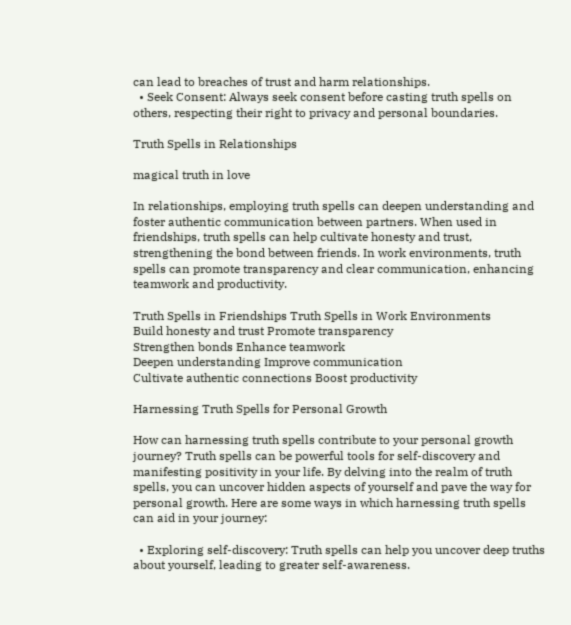can lead to breaches of trust and harm relationships.
  • Seek Consent: Always seek consent before casting truth spells on others, respecting their right to privacy and personal boundaries.

Truth Spells in Relationships

magical truth in love

In relationships, employing truth spells can deepen understanding and foster authentic communication between partners. When used in friendships, truth spells can help cultivate honesty and trust, strengthening the bond between friends. In work environments, truth spells can promote transparency and clear communication, enhancing teamwork and productivity.

Truth Spells in Friendships Truth Spells in Work Environments
Build honesty and trust Promote transparency
Strengthen bonds Enhance teamwork
Deepen understanding Improve communication
Cultivate authentic connections Boost productivity

Harnessing Truth Spells for Personal Growth

How can harnessing truth spells contribute to your personal growth journey? Truth spells can be powerful tools for self-discovery and manifesting positivity in your life. By delving into the realm of truth spells, you can uncover hidden aspects of yourself and pave the way for personal growth. Here are some ways in which harnessing truth spells can aid in your journey:

  • Exploring self-discovery: Truth spells can help you uncover deep truths about yourself, leading to greater self-awareness.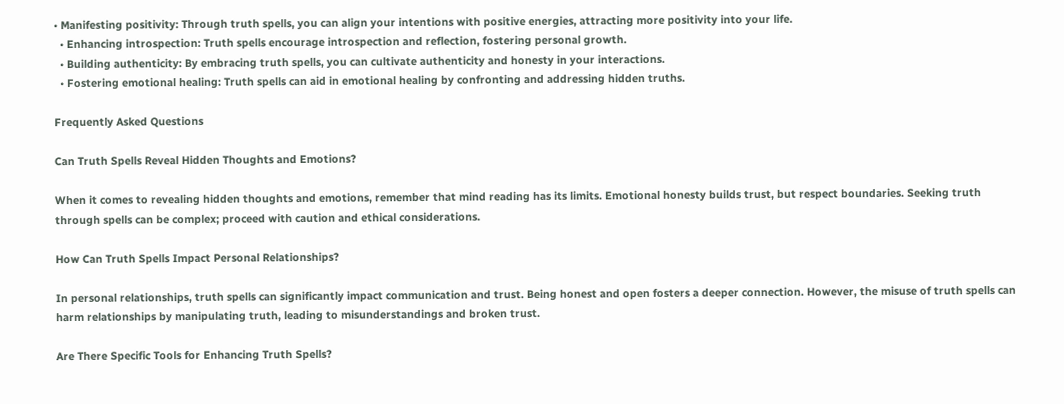• Manifesting positivity: Through truth spells, you can align your intentions with positive energies, attracting more positivity into your life.
  • Enhancing introspection: Truth spells encourage introspection and reflection, fostering personal growth.
  • Building authenticity: By embracing truth spells, you can cultivate authenticity and honesty in your interactions.
  • Fostering emotional healing: Truth spells can aid in emotional healing by confronting and addressing hidden truths.

Frequently Asked Questions

Can Truth Spells Reveal Hidden Thoughts and Emotions?

When it comes to revealing hidden thoughts and emotions, remember that mind reading has its limits. Emotional honesty builds trust, but respect boundaries. Seeking truth through spells can be complex; proceed with caution and ethical considerations.

How Can Truth Spells Impact Personal Relationships?

In personal relationships, truth spells can significantly impact communication and trust. Being honest and open fosters a deeper connection. However, the misuse of truth spells can harm relationships by manipulating truth, leading to misunderstandings and broken trust.

Are There Specific Tools for Enhancing Truth Spells?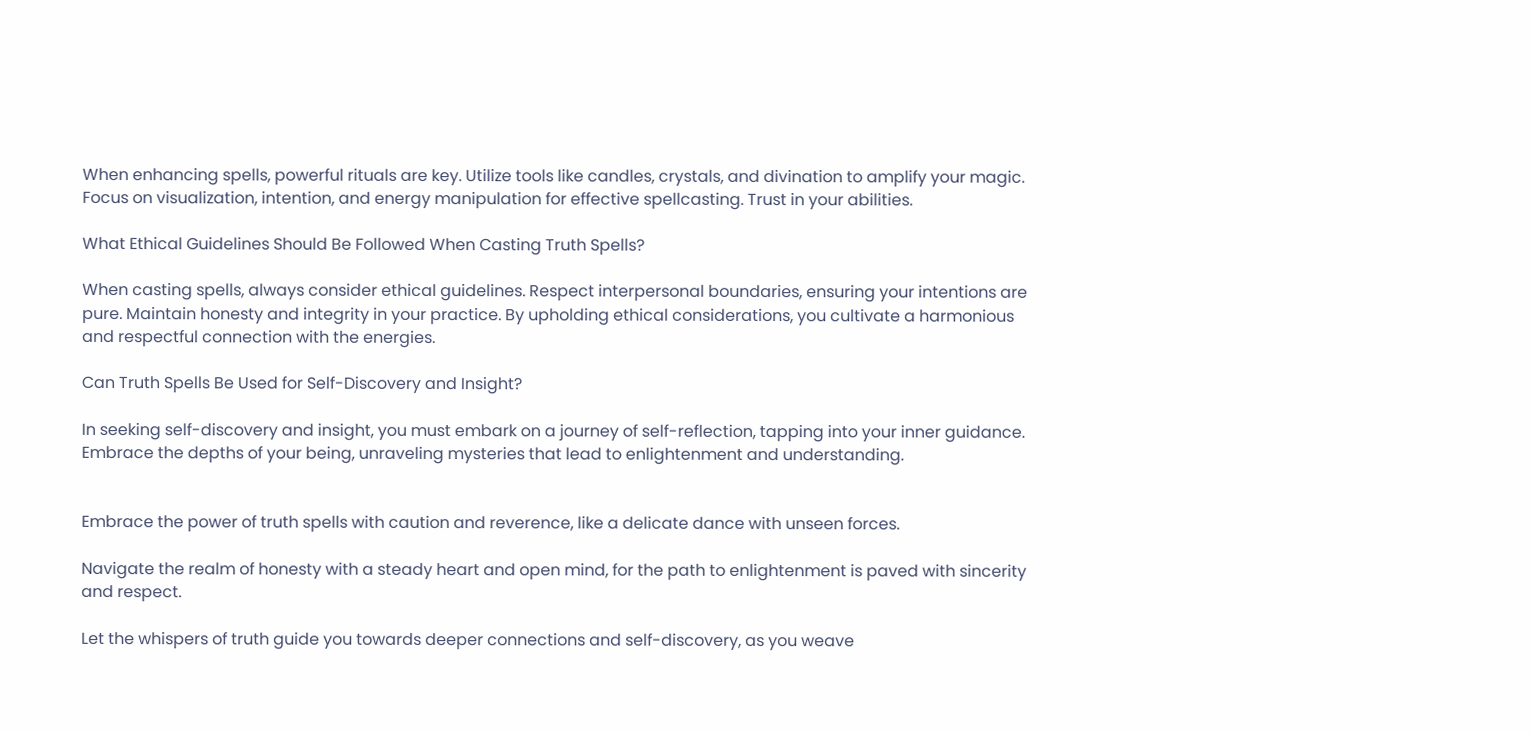When enhancing spells, powerful rituals are key. Utilize tools like candles, crystals, and divination to amplify your magic. Focus on visualization, intention, and energy manipulation for effective spellcasting. Trust in your abilities.

What Ethical Guidelines Should Be Followed When Casting Truth Spells?

When casting spells, always consider ethical guidelines. Respect interpersonal boundaries, ensuring your intentions are pure. Maintain honesty and integrity in your practice. By upholding ethical considerations, you cultivate a harmonious and respectful connection with the energies.

Can Truth Spells Be Used for Self-Discovery and Insight?

In seeking self-discovery and insight, you must embark on a journey of self-reflection, tapping into your inner guidance. Embrace the depths of your being, unraveling mysteries that lead to enlightenment and understanding.


Embrace the power of truth spells with caution and reverence, like a delicate dance with unseen forces.

Navigate the realm of honesty with a steady heart and open mind, for the path to enlightenment is paved with sincerity and respect.

Let the whispers of truth guide you towards deeper connections and self-discovery, as you weave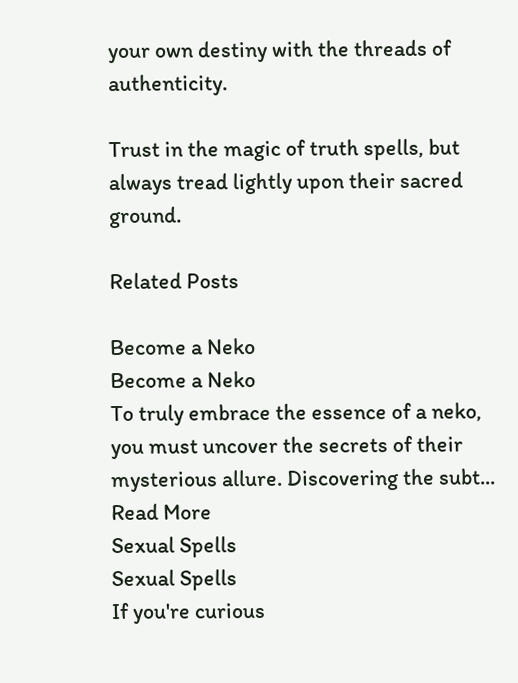your own destiny with the threads of authenticity.

Trust in the magic of truth spells, but always tread lightly upon their sacred ground.

Related Posts

Become a Neko
Become a Neko
To truly embrace the essence of a neko, you must uncover the secrets of their mysterious allure. Discovering the subt...
Read More
Sexual Spells
Sexual Spells
If you're curious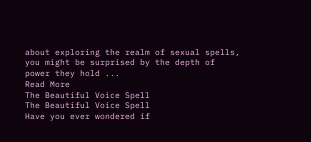about exploring the realm of sexual spells, you might be surprised by the depth of power they hold ...
Read More
The Beautiful Voice Spell
The Beautiful Voice Spell
Have you ever wondered if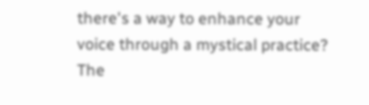there's a way to enhance your voice through a mystical practice? The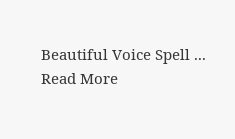Beautiful Voice Spell ...
Read More